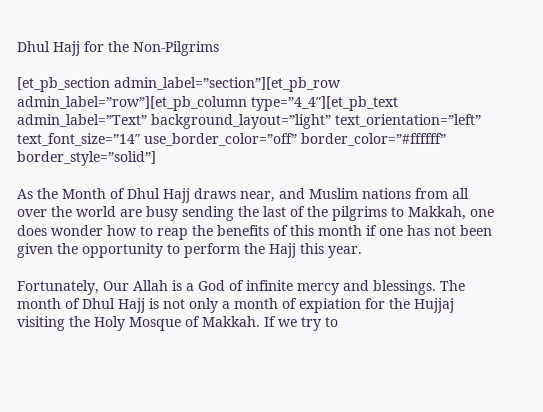Dhul Hajj for the Non-Pilgrims

[et_pb_section admin_label=”section”][et_pb_row admin_label=”row”][et_pb_column type=”4_4″][et_pb_text admin_label=”Text” background_layout=”light” text_orientation=”left” text_font_size=”14″ use_border_color=”off” border_color=”#ffffff” border_style=”solid”]

As the Month of Dhul Hajj draws near, and Muslim nations from all over the world are busy sending the last of the pilgrims to Makkah, one does wonder how to reap the benefits of this month if one has not been given the opportunity to perform the Hajj this year.

Fortunately, Our Allah is a God of infinite mercy and blessings. The month of Dhul Hajj is not only a month of expiation for the Hujjaj visiting the Holy Mosque of Makkah. If we try to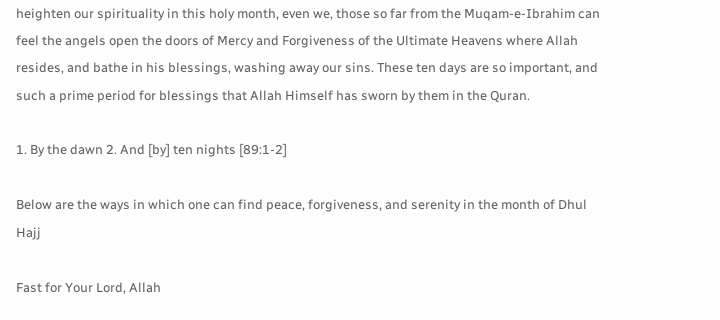heighten our spirituality in this holy month, even we, those so far from the Muqam-e-Ibrahim can feel the angels open the doors of Mercy and Forgiveness of the Ultimate Heavens where Allah resides, and bathe in his blessings, washing away our sins. These ten days are so important, and such a prime period for blessings that Allah Himself has sworn by them in the Quran.

1. By the dawn 2. And [by] ten nights [89:1-2]

Below are the ways in which one can find peace, forgiveness, and serenity in the month of Dhul Hajj

Fast for Your Lord, Allah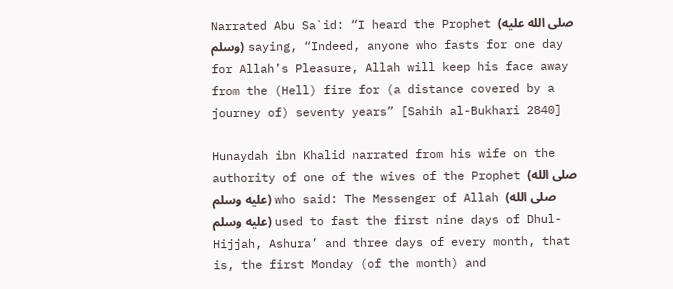Narrated Abu Sa`id: “I heard the Prophet (صلى الله عليه وسلم) saying, “Indeed, anyone who fasts for one day for Allah’s Pleasure, Allah will keep his face away from the (Hell) fire for (a distance covered by a journey of) seventy years” [Sahih al-Bukhari 2840]

Hunaydah ibn Khalid narrated from his wife on the authority of one of the wives of the Prophet (صلى الله عليه وسلم) who said: The Messenger of Allah (صلى الله عليه وسلم) used to fast the first nine days of Dhul-Hijjah, Ashura’ and three days of every month, that is, the first Monday (of the month) and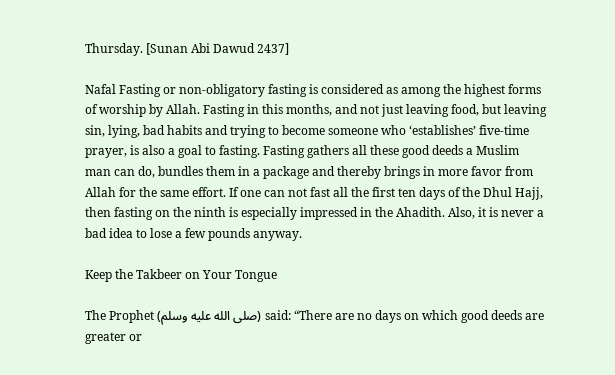Thursday. [Sunan Abi Dawud 2437]

Nafal Fasting or non-obligatory fasting is considered as among the highest forms of worship by Allah. Fasting in this months, and not just leaving food, but leaving sin, lying, bad habits and trying to become someone who ‘establishes’ five-time prayer, is also a goal to fasting. Fasting gathers all these good deeds a Muslim man can do, bundles them in a package and thereby brings in more favor from Allah for the same effort. If one can not fast all the first ten days of the Dhul Hajj, then fasting on the ninth is especially impressed in the Ahadith. Also, it is never a bad idea to lose a few pounds anyway.

Keep the Takbeer on Your Tongue

The Prophet (صلى الله عليه وسلم) said: “There are no days on which good deeds are greater or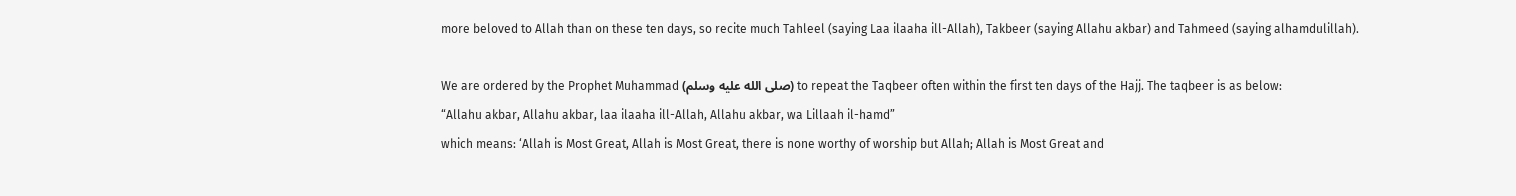more beloved to Allah than on these ten days, so recite much Tahleel (saying Laa ilaaha ill-Allah), Takbeer (saying Allahu akbar) and Tahmeed (saying alhamdulillah).

We are ordered by the Prophet Muhammad (صلى الله عليه وسلم) to repeat the Taqbeer often within the first ten days of the Hajj. The taqbeer is as below:
“Allahu akbar, Allahu akbar, laa ilaaha ill-Allah, Allahu akbar, wa Lillaah il-hamd”
which means: ‘Allah is Most Great, Allah is Most Great, there is none worthy of worship but Allah; Allah is Most Great and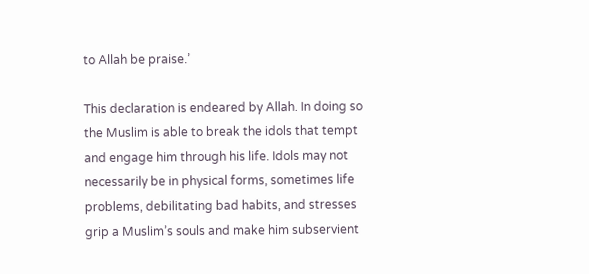to Allah be praise.’

This declaration is endeared by Allah. In doing so the Muslim is able to break the idols that tempt and engage him through his life. Idols may not necessarily be in physical forms, sometimes life problems, debilitating bad habits, and stresses grip a Muslim’s souls and make him subservient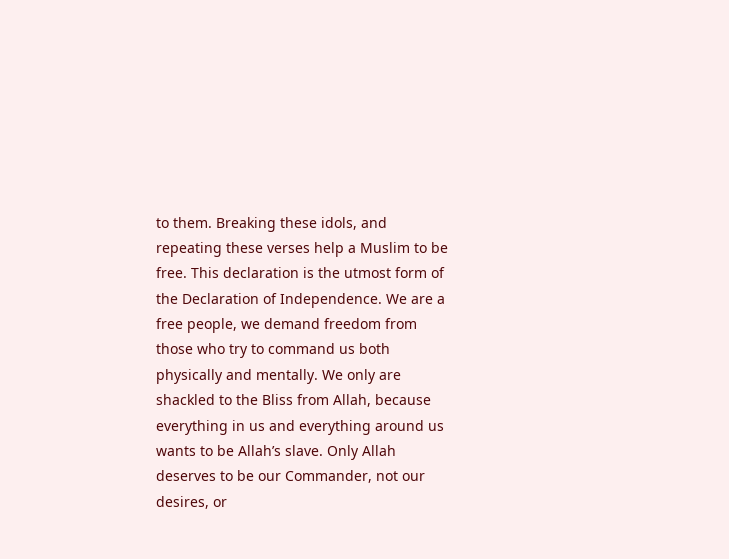to them. Breaking these idols, and repeating these verses help a Muslim to be free. This declaration is the utmost form of the Declaration of Independence. We are a free people, we demand freedom from those who try to command us both physically and mentally. We only are shackled to the Bliss from Allah, because everything in us and everything around us wants to be Allah’s slave. Only Allah deserves to be our Commander, not our desires, or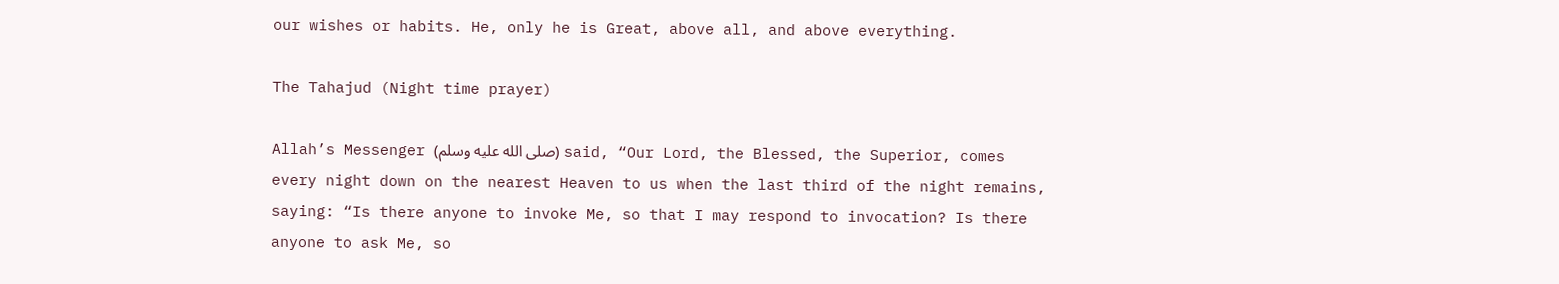our wishes or habits. He, only he is Great, above all, and above everything.

The Tahajud (Night time prayer)

Allah’s Messenger (صلى الله عليه وسلم) said, “Our Lord, the Blessed, the Superior, comes every night down on the nearest Heaven to us when the last third of the night remains, saying: “Is there anyone to invoke Me, so that I may respond to invocation? Is there anyone to ask Me, so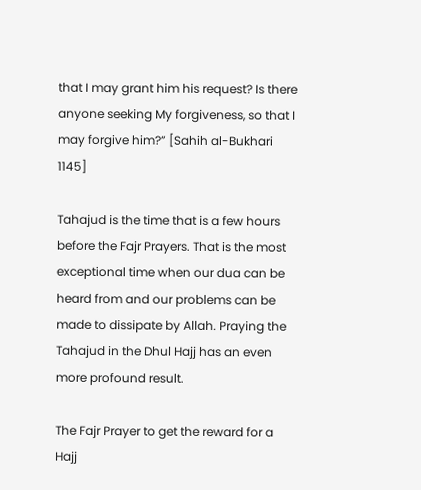that I may grant him his request? Is there anyone seeking My forgiveness, so that I may forgive him?” [Sahih al-Bukhari 1145]

Tahajud is the time that is a few hours before the Fajr Prayers. That is the most exceptional time when our dua can be heard from and our problems can be made to dissipate by Allah. Praying the Tahajud in the Dhul Hajj has an even more profound result.

The Fajr Prayer to get the reward for a Hajj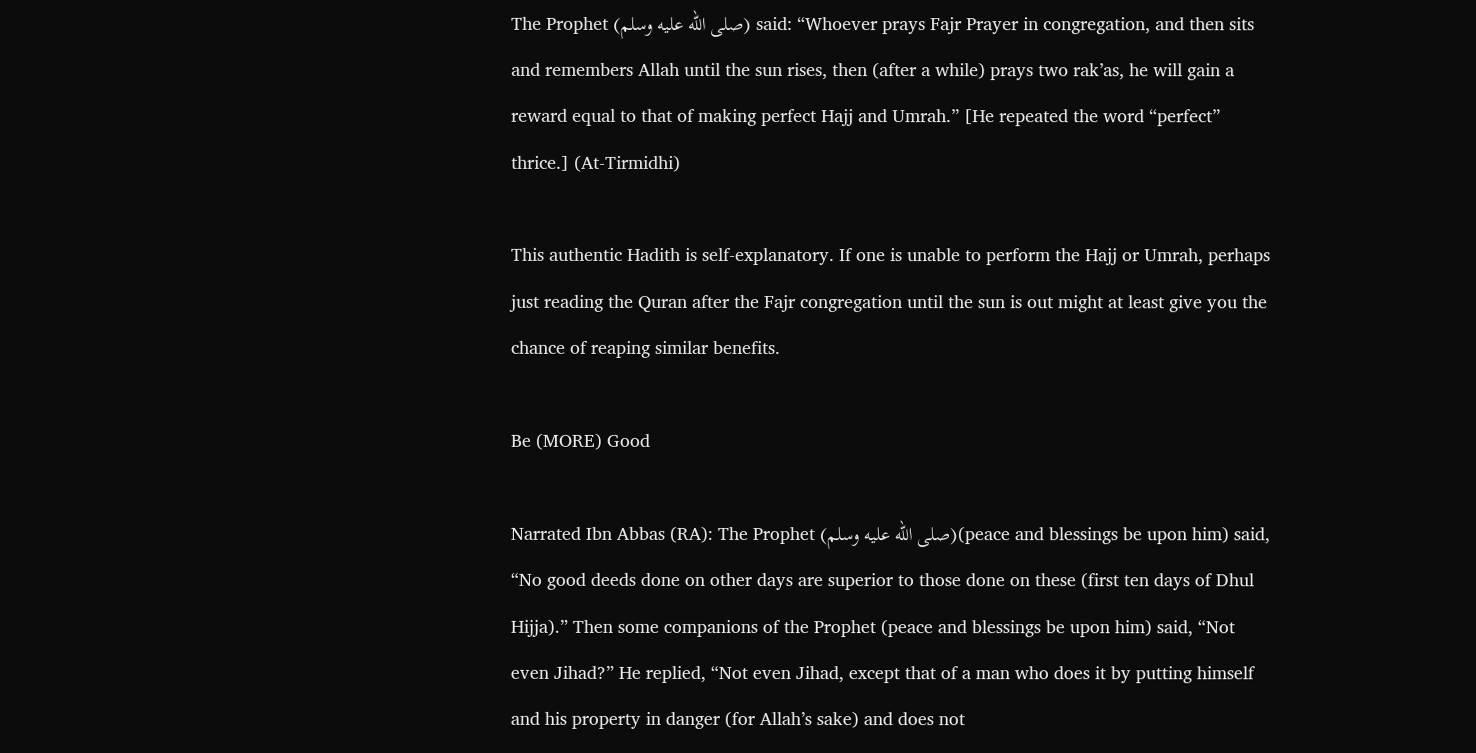The Prophet (صلى الله عليه وسلم) said: “Whoever prays Fajr Prayer in congregation, and then sits and remembers Allah until the sun rises, then (after a while) prays two rak’as, he will gain a reward equal to that of making perfect Hajj and Umrah.” [He repeated the word “perfect” thrice.] (At-Tirmidhi)

This authentic Hadith is self-explanatory. If one is unable to perform the Hajj or Umrah, perhaps just reading the Quran after the Fajr congregation until the sun is out might at least give you the chance of reaping similar benefits.

Be (MORE) Good

Narrated Ibn Abbas (RA): The Prophet (صلى الله عليه وسلم)(peace and blessings be upon him) said, “No good deeds done on other days are superior to those done on these (first ten days of Dhul Hijja).” Then some companions of the Prophet (peace and blessings be upon him) said, “Not even Jihad?” He replied, “Not even Jihad, except that of a man who does it by putting himself and his property in danger (for Allah’s sake) and does not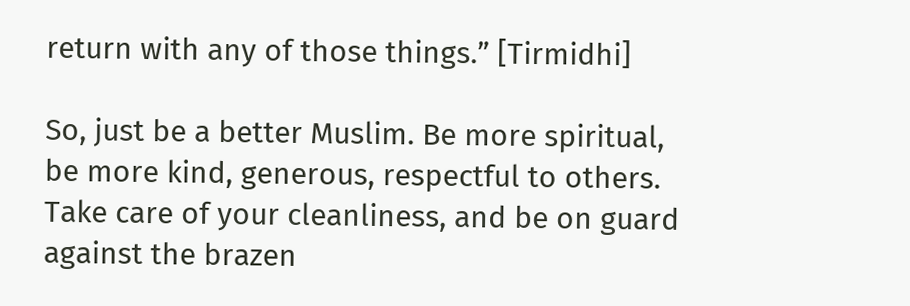return with any of those things.” [Tirmidhi]

So, just be a better Muslim. Be more spiritual, be more kind, generous, respectful to others. Take care of your cleanliness, and be on guard against the brazen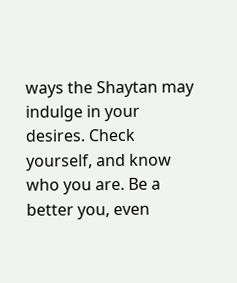ways the Shaytan may indulge in your desires. Check yourself, and know who you are. Be a better you, even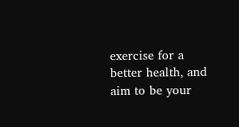exercise for a better health, and aim to be your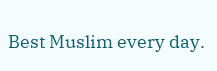Best Muslim every day.